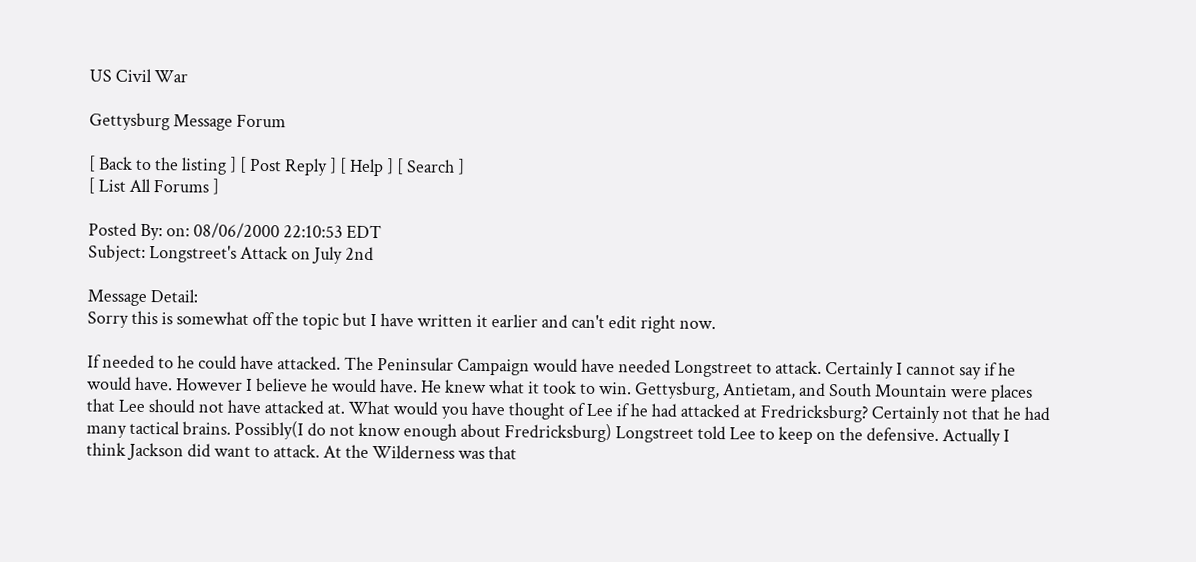US Civil War

Gettysburg Message Forum

[ Back to the listing ] [ Post Reply ] [ Help ] [ Search ]
[ List All Forums ]

Posted By: on: 08/06/2000 22:10:53 EDT
Subject: Longstreet's Attack on July 2nd

Message Detail:
Sorry this is somewhat off the topic but I have written it earlier and can't edit right now.

If needed to he could have attacked. The Peninsular Campaign would have needed Longstreet to attack. Certainly I cannot say if he would have. However I believe he would have. He knew what it took to win. Gettysburg, Antietam, and South Mountain were places that Lee should not have attacked at. What would you have thought of Lee if he had attacked at Fredricksburg? Certainly not that he had many tactical brains. Possibly(I do not know enough about Fredricksburg) Longstreet told Lee to keep on the defensive. Actually I think Jackson did want to attack. At the Wilderness was that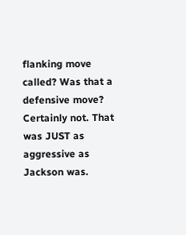flanking move called? Was that a defensive move? Certainly not. That was JUST as aggressive as Jackson was.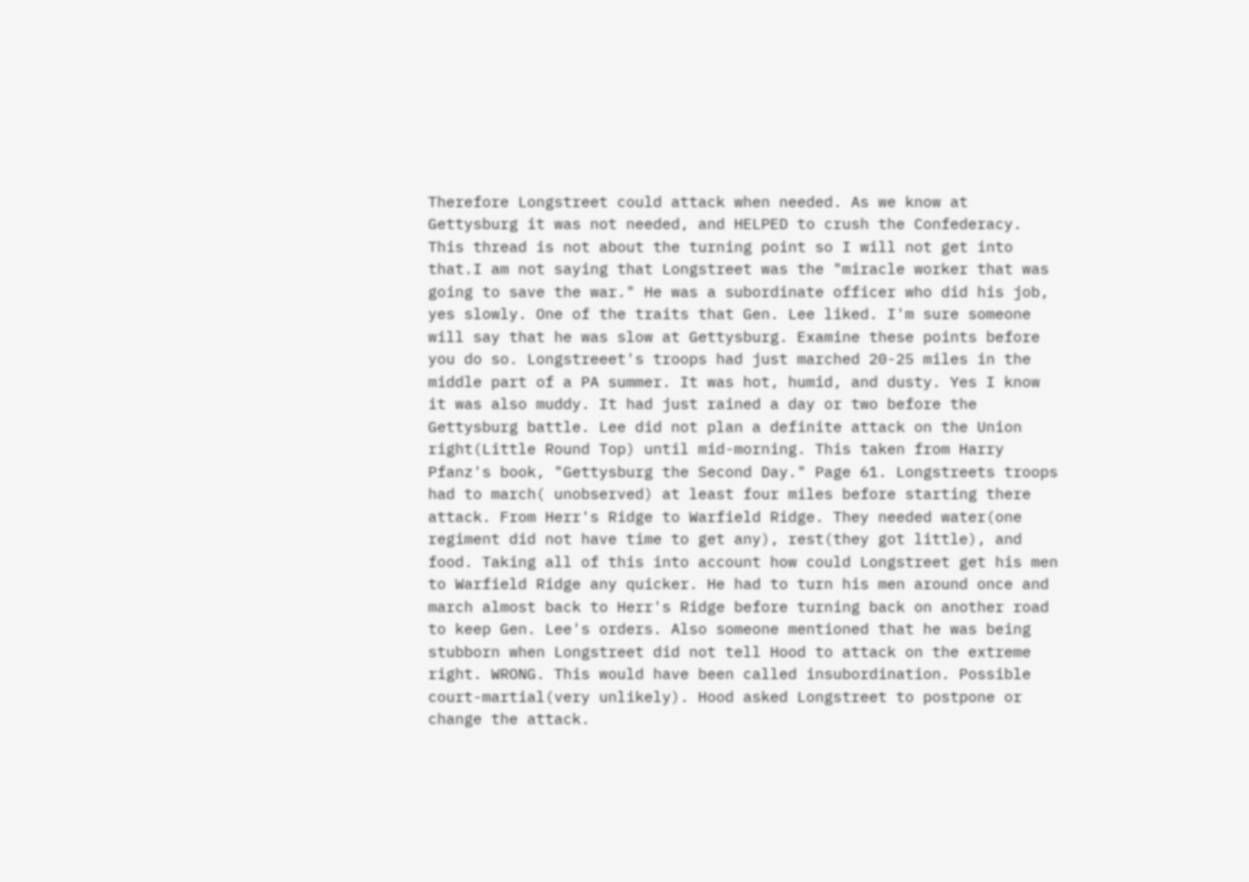Therefore Longstreet could attack when needed. As we know at Gettysburg it was not needed, and HELPED to crush the Confederacy. This thread is not about the turning point so I will not get into that.I am not saying that Longstreet was the "miracle worker that was going to save the war." He was a subordinate officer who did his job, yes slowly. One of the traits that Gen. Lee liked. I'm sure someone will say that he was slow at Gettysburg. Examine these points before you do so. Longstreeet's troops had just marched 20-25 miles in the middle part of a PA summer. It was hot, humid, and dusty. Yes I know it was also muddy. It had just rained a day or two before the Gettysburg battle. Lee did not plan a definite attack on the Union right(Little Round Top) until mid-morning. This taken from Harry Pfanz's book, "Gettysburg the Second Day." Page 61. Longstreets troops had to march( unobserved) at least four miles before starting there attack. From Herr's Ridge to Warfield Ridge. They needed water(one regiment did not have time to get any), rest(they got little), and food. Taking all of this into account how could Longstreet get his men to Warfield Ridge any quicker. He had to turn his men around once and march almost back to Herr's Ridge before turning back on another road to keep Gen. Lee's orders. Also someone mentioned that he was being stubborn when Longstreet did not tell Hood to attack on the extreme right. WRONG. This would have been called insubordination. Possible court-martial(very unlikely). Hood asked Longstreet to postpone or change the attack.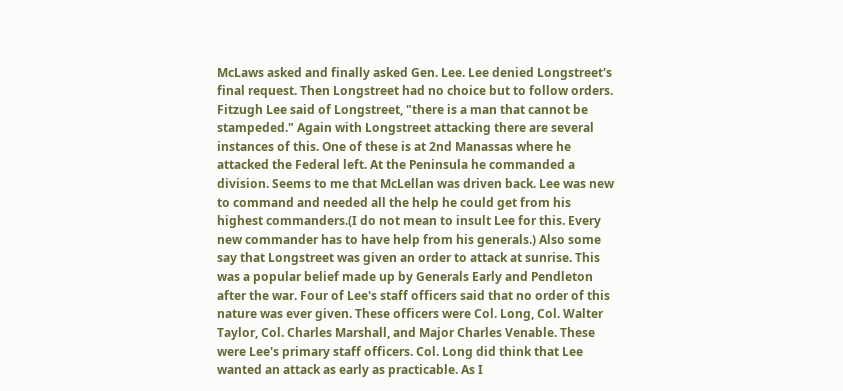McLaws asked and finally asked Gen. Lee. Lee denied Longstreet's final request. Then Longstreet had no choice but to follow orders. Fitzugh Lee said of Longstreet, "there is a man that cannot be stampeded." Again with Longstreet attacking there are several instances of this. One of these is at 2nd Manassas where he attacked the Federal left. At the Peninsula he commanded a division. Seems to me that McLellan was driven back. Lee was new to command and needed all the help he could get from his highest commanders.(I do not mean to insult Lee for this. Every new commander has to have help from his generals.) Also some say that Longstreet was given an order to attack at sunrise. This was a popular belief made up by Generals Early and Pendleton after the war. Four of Lee's staff officers said that no order of this nature was ever given. These officers were Col. Long, Col. Walter Taylor, Col. Charles Marshall, and Major Charles Venable. These were Lee's primary staff officers. Col. Long did think that Lee wanted an attack as early as practicable. As I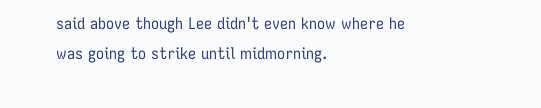said above though Lee didn't even know where he was going to strike until midmorning.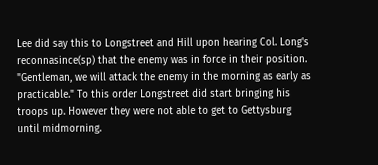Lee did say this to Longstreet and Hill upon hearing Col. Long's reconnasince(sp) that the enemy was in force in their position. "Gentleman, we will attack the enemy in the morning as early as practicable." To this order Longstreet did start bringing his troops up. However they were not able to get to Gettysburg until midmorning.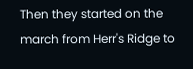Then they started on the march from Herr's Ridge to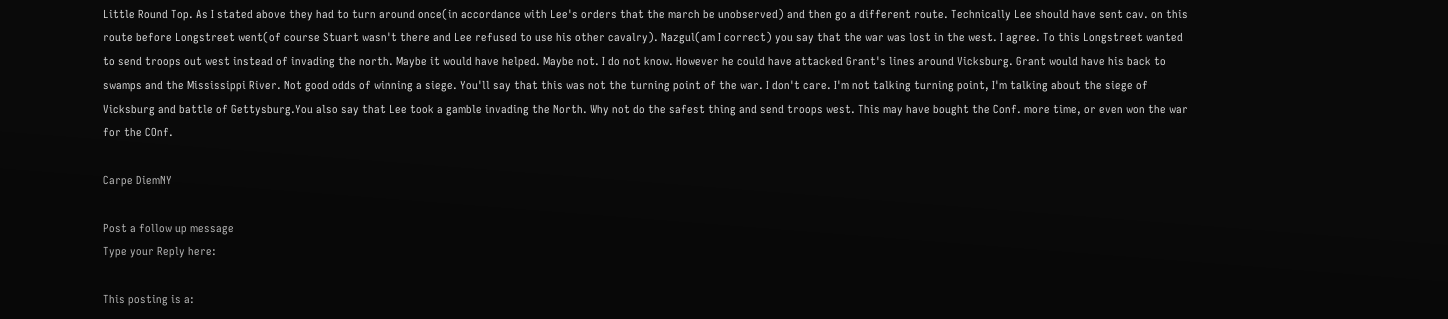Little Round Top. As I stated above they had to turn around once(in accordance with Lee's orders that the march be unobserved) and then go a different route. Technically Lee should have sent cav. on this route before Longstreet went(of course Stuart wasn't there and Lee refused to use his other cavalry). Nazgul(am I correct) you say that the war was lost in the west. I agree. To this Longstreet wanted to send troops out west instead of invading the north. Maybe it would have helped. Maybe not. I do not know. However he could have attacked Grant's lines around Vicksburg. Grant would have his back to swamps and the Mississippi River. Not good odds of winning a siege. You'll say that this was not the turning point of the war. I don't care. I'm not talking turning point, I'm talking about the siege of Vicksburg and battle of Gettysburg.You also say that Lee took a gamble invading the North. Why not do the safest thing and send troops west. This may have bought the Conf. more time, or even won the war for the COnf.

Carpe DiemNY

Post a follow up message
Type your Reply here:

This posting is a: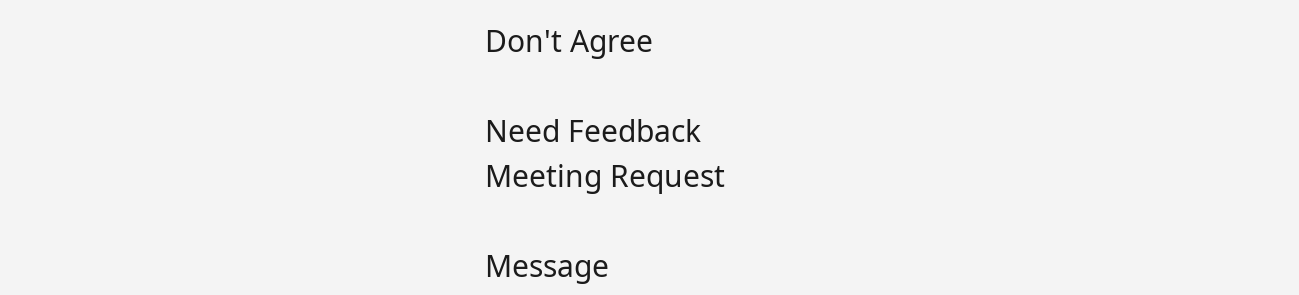Don't Agree

Need Feedback
Meeting Request

Message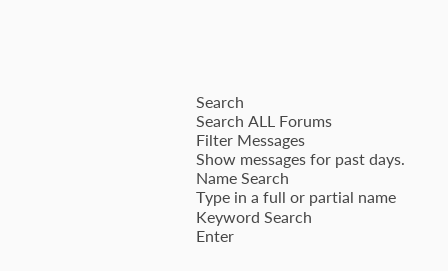Search
Search ALL Forums
Filter Messages
Show messages for past days.
Name Search
Type in a full or partial name
Keyword Search
Enter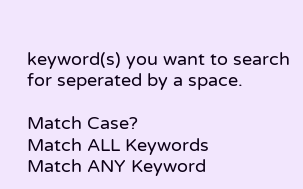keyword(s) you want to search for seperated by a space.

Match Case?
Match ALL Keywords
Match ANY Keyword